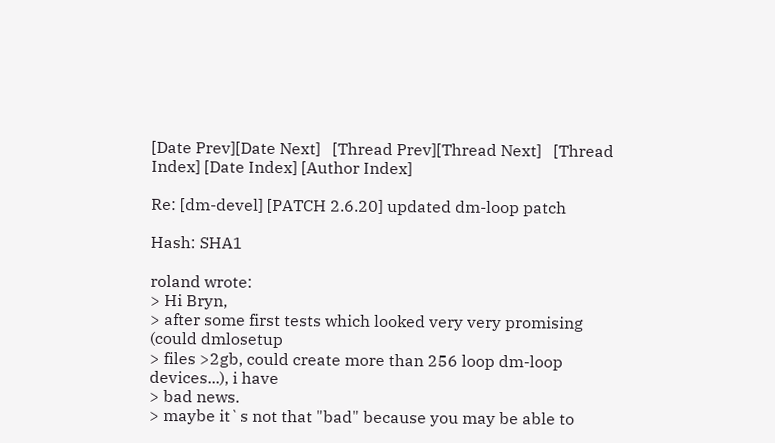[Date Prev][Date Next]   [Thread Prev][Thread Next]   [Thread Index] [Date Index] [Author Index]

Re: [dm-devel] [PATCH 2.6.20] updated dm-loop patch

Hash: SHA1

roland wrote:
> Hi Bryn,
> after some first tests which looked very very promising (could dmlosetup
> files >2gb, could create more than 256 loop dm-loop devices...), i have
> bad news.
> maybe it`s not that "bad" because you may be able to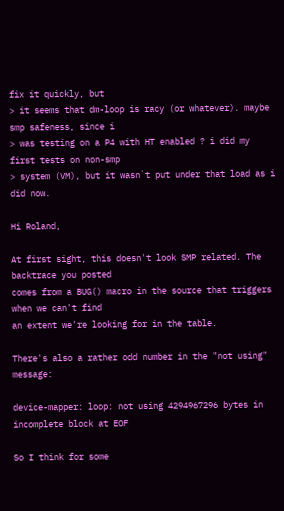fix it quickly, but
> it seems that dm-loop is racy (or whatever). maybe smp safeness, since i
> was testing on a P4 with HT enabled ? i did my first tests on non-smp
> system (VM), but it wasn`t put under that load as i did now.

Hi Roland,

At first sight, this doesn't look SMP related. The backtrace you posted
comes from a BUG() macro in the source that triggers when we can't find
an extent we're looking for in the table.

There's also a rather odd number in the "not using" message:

device-mapper: loop: not using 4294967296 bytes in incomplete block at EOF

So I think for some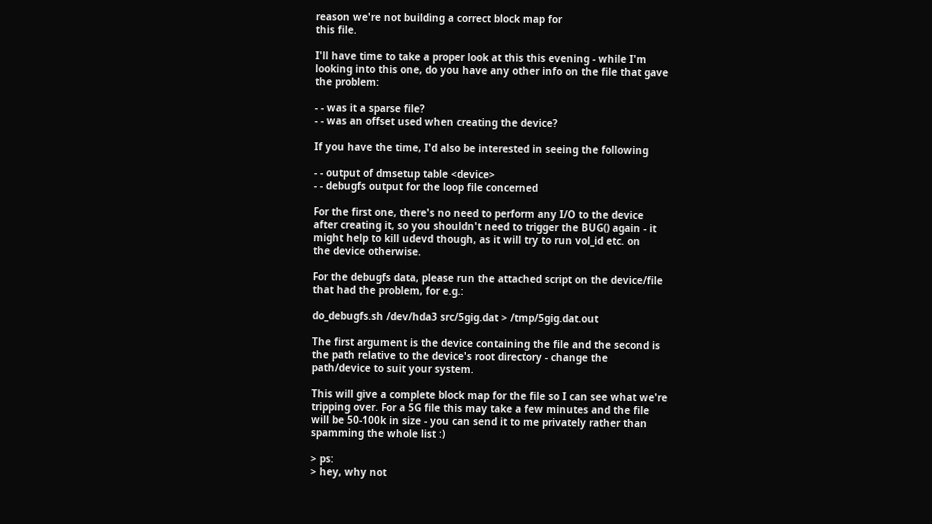reason we're not building a correct block map for
this file.

I'll have time to take a proper look at this this evening - while I'm
looking into this one, do you have any other info on the file that gave
the problem:

- - was it a sparse file?
- - was an offset used when creating the device?

If you have the time, I'd also be interested in seeing the following

- - output of dmsetup table <device>
- - debugfs output for the loop file concerned

For the first one, there's no need to perform any I/O to the device
after creating it, so you shouldn't need to trigger the BUG() again - it
might help to kill udevd though, as it will try to run vol_id etc. on
the device otherwise.

For the debugfs data, please run the attached script on the device/file
that had the problem, for e.g.:

do_debugfs.sh /dev/hda3 src/5gig.dat > /tmp/5gig.dat.out

The first argument is the device containing the file and the second is
the path relative to the device's root directory - change the
path/device to suit your system.

This will give a complete block map for the file so I can see what we're
tripping over. For a 5G file this may take a few minutes and the file
will be 50-100k in size - you can send it to me privately rather than
spamming the whole list :)

> ps:
> hey, why not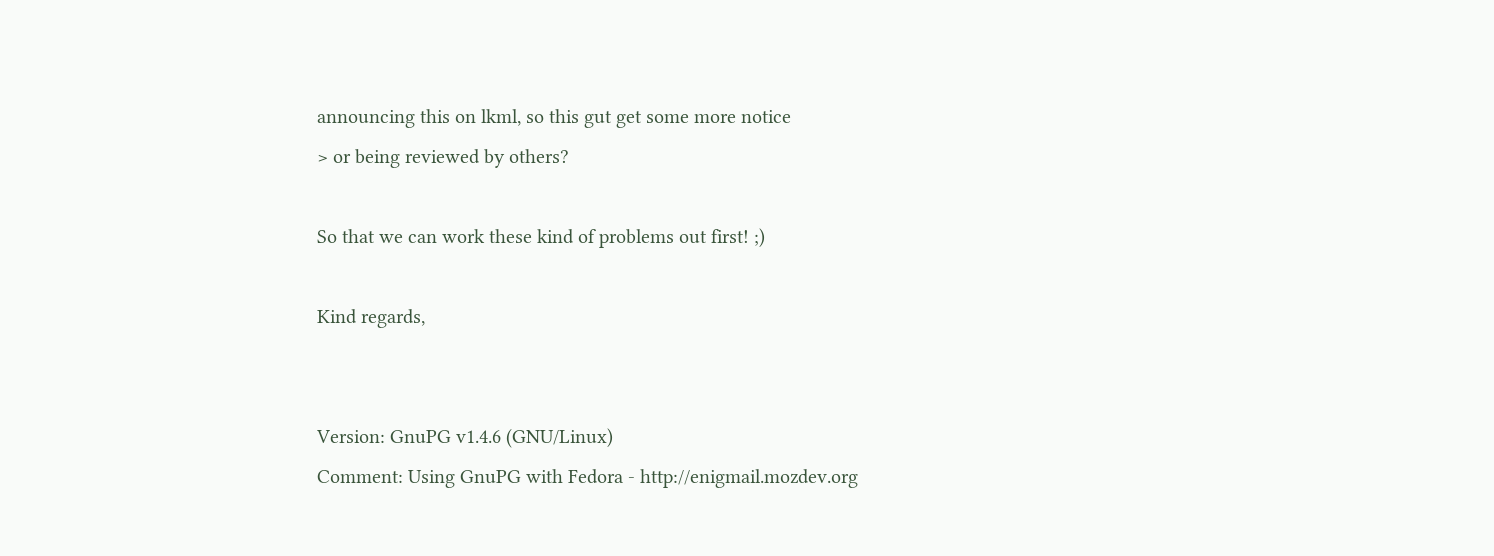announcing this on lkml, so this gut get some more notice
> or being reviewed by others?

So that we can work these kind of problems out first! ;)

Kind regards,


Version: GnuPG v1.4.6 (GNU/Linux)
Comment: Using GnuPG with Fedora - http://enigmail.mozdev.org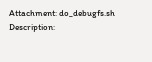Attachment: do_debugfs.sh
Description: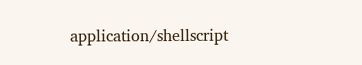application/shellscript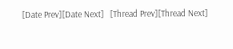[Date Prev][Date Next]   [Thread Prev][Thread Next]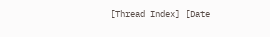[Thread Index] [Date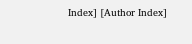Index] [Author Index]